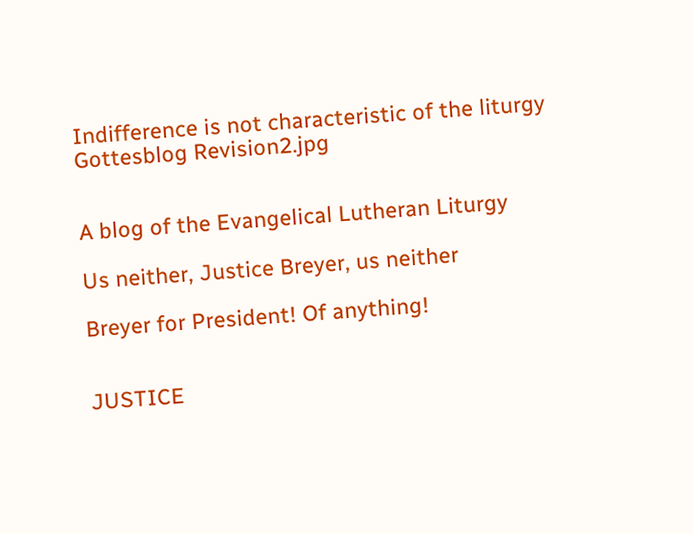Indifference is not characteristic of the liturgy
Gottesblog Revision2.jpg


A blog of the Evangelical Lutheran Liturgy

Us neither, Justice Breyer, us neither

Breyer for President! Of anything!


JUSTICE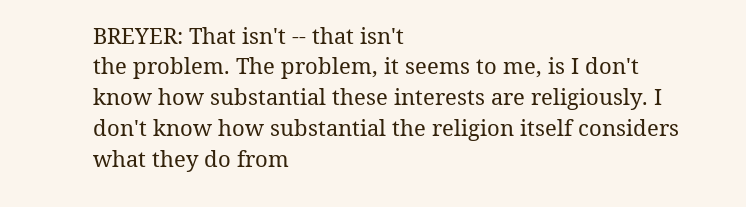BREYER: That isn't -- that isn't
the problem. The problem, it seems to me, is I don't
know how substantial these interests are religiously. I
don't know how substantial the religion itself considers
what they do from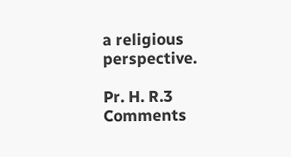a religious perspective.

Pr. H. R.3 Comments